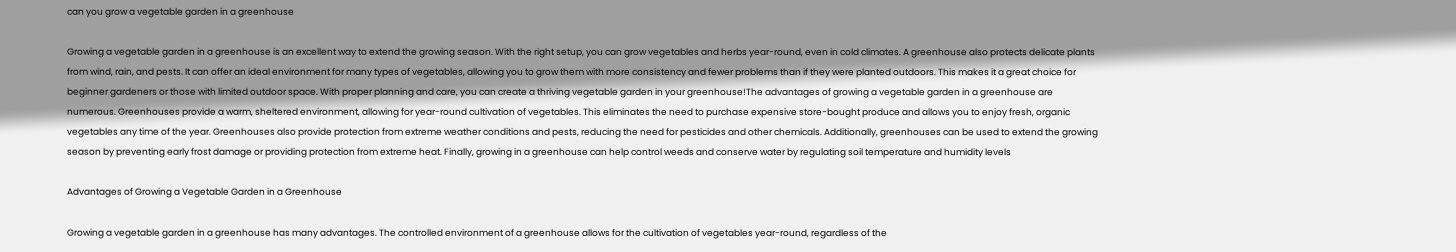can you grow a vegetable garden in a greenhouse

Growing a vegetable garden in a greenhouse is an excellent way to extend the growing season. With the right setup, you can grow vegetables and herbs year-round, even in cold climates. A greenhouse also protects delicate plants from wind, rain, and pests. It can offer an ideal environment for many types of vegetables, allowing you to grow them with more consistency and fewer problems than if they were planted outdoors. This makes it a great choice for beginner gardeners or those with limited outdoor space. With proper planning and care, you can create a thriving vegetable garden in your greenhouse!The advantages of growing a vegetable garden in a greenhouse are numerous. Greenhouses provide a warm, sheltered environment, allowing for year-round cultivation of vegetables. This eliminates the need to purchase expensive store-bought produce and allows you to enjoy fresh, organic vegetables any time of the year. Greenhouses also provide protection from extreme weather conditions and pests, reducing the need for pesticides and other chemicals. Additionally, greenhouses can be used to extend the growing season by preventing early frost damage or providing protection from extreme heat. Finally, growing in a greenhouse can help control weeds and conserve water by regulating soil temperature and humidity levels

Advantages of Growing a Vegetable Garden in a Greenhouse

Growing a vegetable garden in a greenhouse has many advantages. The controlled environment of a greenhouse allows for the cultivation of vegetables year-round, regardless of the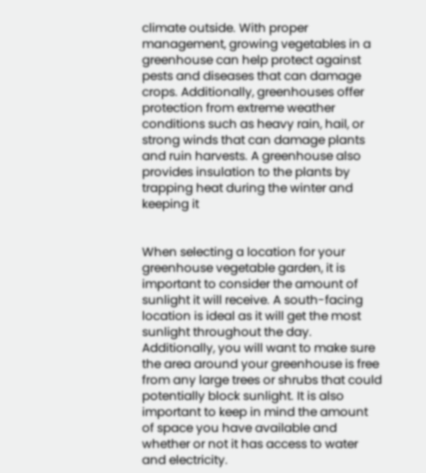climate outside. With proper management, growing vegetables in a greenhouse can help protect against pests and diseases that can damage crops. Additionally, greenhouses offer protection from extreme weather conditions such as heavy rain, hail, or strong winds that can damage plants and ruin harvests. A greenhouse also provides insulation to the plants by trapping heat during the winter and keeping it


When selecting a location for your greenhouse vegetable garden, it is important to consider the amount of sunlight it will receive. A south-facing location is ideal as it will get the most sunlight throughout the day. Additionally, you will want to make sure the area around your greenhouse is free from any large trees or shrubs that could potentially block sunlight. It is also important to keep in mind the amount of space you have available and whether or not it has access to water and electricity.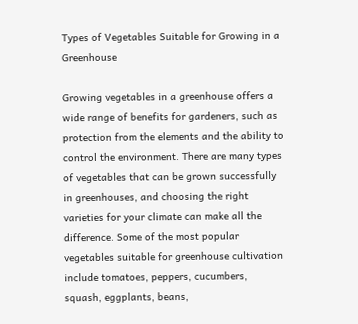Types of Vegetables Suitable for Growing in a Greenhouse

Growing vegetables in a greenhouse offers a wide range of benefits for gardeners, such as protection from the elements and the ability to control the environment. There are many types of vegetables that can be grown successfully in greenhouses, and choosing the right varieties for your climate can make all the difference. Some of the most popular vegetables suitable for greenhouse cultivation include tomatoes, peppers, cucumbers, squash, eggplants, beans,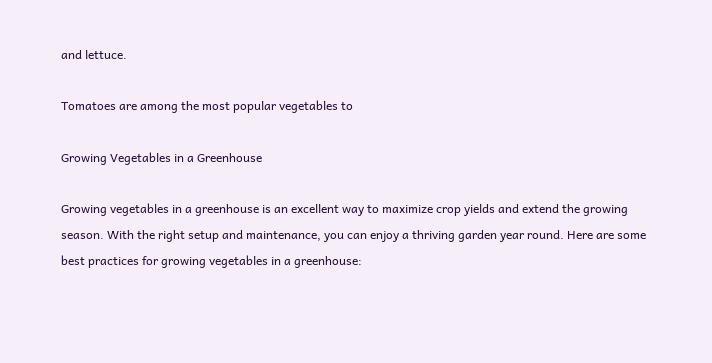and lettuce.

Tomatoes are among the most popular vegetables to

Growing Vegetables in a Greenhouse

Growing vegetables in a greenhouse is an excellent way to maximize crop yields and extend the growing season. With the right setup and maintenance, you can enjoy a thriving garden year round. Here are some best practices for growing vegetables in a greenhouse: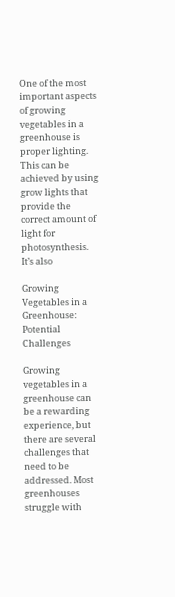One of the most important aspects of growing vegetables in a greenhouse is proper lighting. This can be achieved by using grow lights that provide the correct amount of light for photosynthesis. It’s also

Growing Vegetables in a Greenhouse: Potential Challenges

Growing vegetables in a greenhouse can be a rewarding experience, but there are several challenges that need to be addressed. Most greenhouses struggle with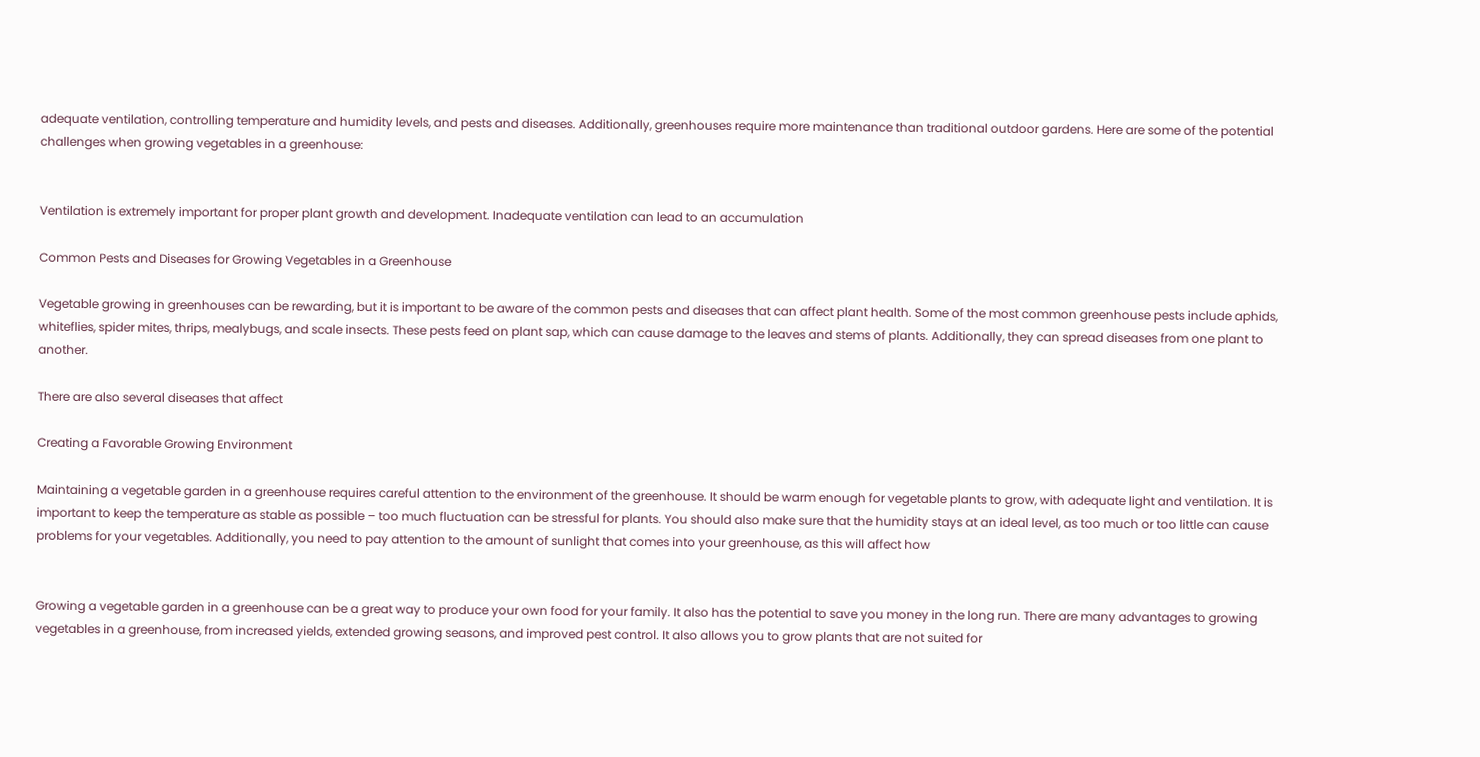adequate ventilation, controlling temperature and humidity levels, and pests and diseases. Additionally, greenhouses require more maintenance than traditional outdoor gardens. Here are some of the potential challenges when growing vegetables in a greenhouse:


Ventilation is extremely important for proper plant growth and development. Inadequate ventilation can lead to an accumulation

Common Pests and Diseases for Growing Vegetables in a Greenhouse

Vegetable growing in greenhouses can be rewarding, but it is important to be aware of the common pests and diseases that can affect plant health. Some of the most common greenhouse pests include aphids, whiteflies, spider mites, thrips, mealybugs, and scale insects. These pests feed on plant sap, which can cause damage to the leaves and stems of plants. Additionally, they can spread diseases from one plant to another.

There are also several diseases that affect

Creating a Favorable Growing Environment

Maintaining a vegetable garden in a greenhouse requires careful attention to the environment of the greenhouse. It should be warm enough for vegetable plants to grow, with adequate light and ventilation. It is important to keep the temperature as stable as possible – too much fluctuation can be stressful for plants. You should also make sure that the humidity stays at an ideal level, as too much or too little can cause problems for your vegetables. Additionally, you need to pay attention to the amount of sunlight that comes into your greenhouse, as this will affect how


Growing a vegetable garden in a greenhouse can be a great way to produce your own food for your family. It also has the potential to save you money in the long run. There are many advantages to growing vegetables in a greenhouse, from increased yields, extended growing seasons, and improved pest control. It also allows you to grow plants that are not suited for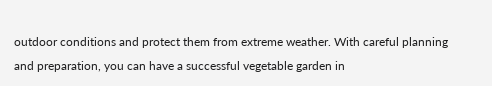outdoor conditions and protect them from extreme weather. With careful planning and preparation, you can have a successful vegetable garden in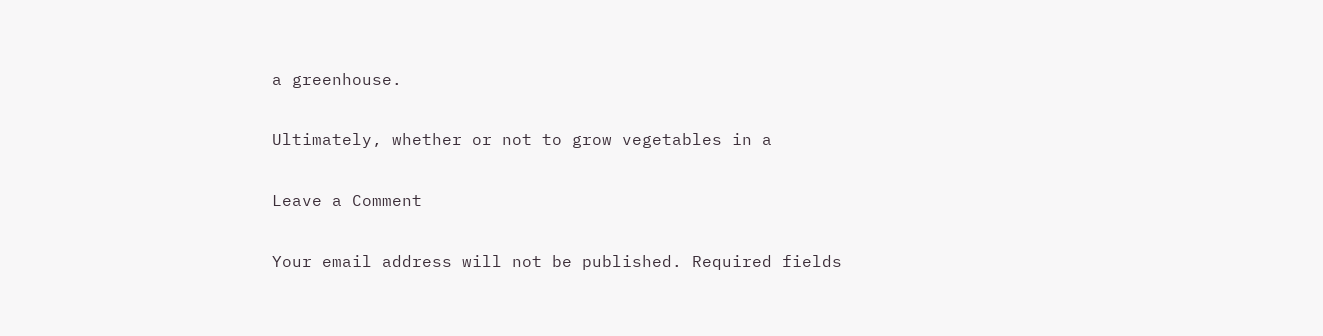a greenhouse.

Ultimately, whether or not to grow vegetables in a

Leave a Comment

Your email address will not be published. Required fields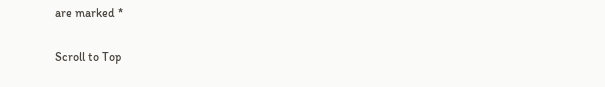are marked *

Scroll to Top